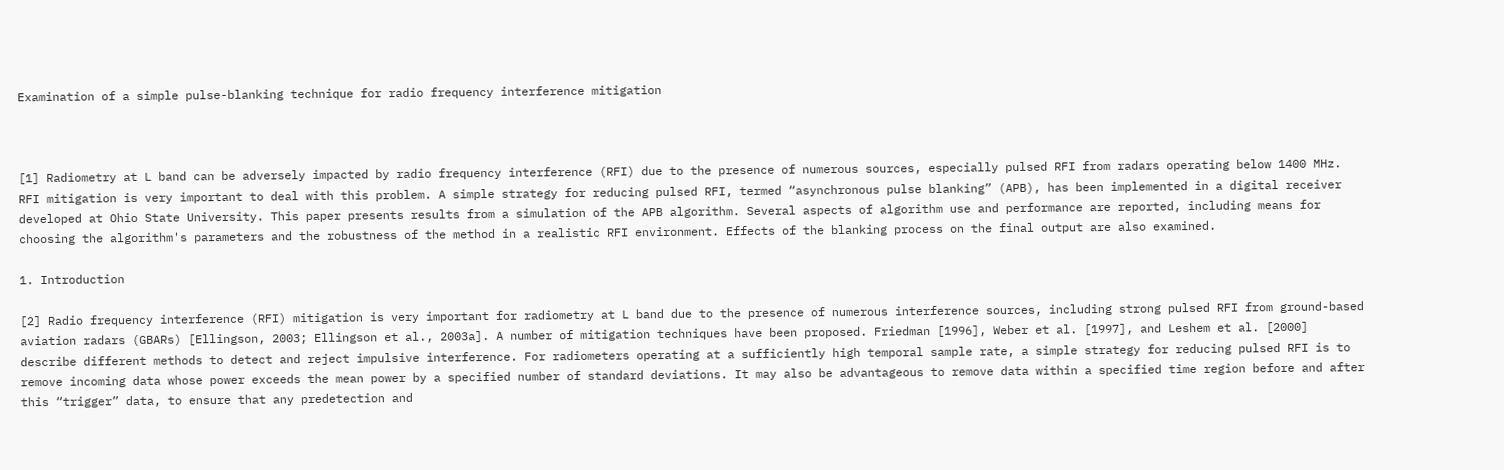Examination of a simple pulse-blanking technique for radio frequency interference mitigation



[1] Radiometry at L band can be adversely impacted by radio frequency interference (RFI) due to the presence of numerous sources, especially pulsed RFI from radars operating below 1400 MHz. RFI mitigation is very important to deal with this problem. A simple strategy for reducing pulsed RFI, termed “asynchronous pulse blanking” (APB), has been implemented in a digital receiver developed at Ohio State University. This paper presents results from a simulation of the APB algorithm. Several aspects of algorithm use and performance are reported, including means for choosing the algorithm's parameters and the robustness of the method in a realistic RFI environment. Effects of the blanking process on the final output are also examined.

1. Introduction

[2] Radio frequency interference (RFI) mitigation is very important for radiometry at L band due to the presence of numerous interference sources, including strong pulsed RFI from ground-based aviation radars (GBARs) [Ellingson, 2003; Ellingson et al., 2003a]. A number of mitigation techniques have been proposed. Friedman [1996], Weber et al. [1997], and Leshem et al. [2000] describe different methods to detect and reject impulsive interference. For radiometers operating at a sufficiently high temporal sample rate, a simple strategy for reducing pulsed RFI is to remove incoming data whose power exceeds the mean power by a specified number of standard deviations. It may also be advantageous to remove data within a specified time region before and after this “trigger” data, to ensure that any predetection and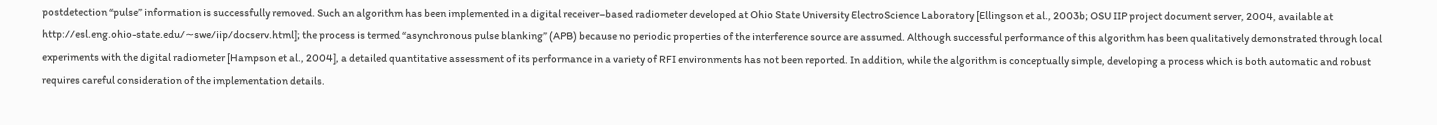postdetection “pulse” information is successfully removed. Such an algorithm has been implemented in a digital receiver–based radiometer developed at Ohio State University ElectroScience Laboratory [Ellingson et al., 2003b; OSU IIP project document server, 2004, available at http://esl.eng.ohio-state.edu/∼swe/iip/docserv.html]; the process is termed “asynchronous pulse blanking” (APB) because no periodic properties of the interference source are assumed. Although successful performance of this algorithm has been qualitatively demonstrated through local experiments with the digital radiometer [Hampson et al., 2004], a detailed quantitative assessment of its performance in a variety of RFI environments has not been reported. In addition, while the algorithm is conceptually simple, developing a process which is both automatic and robust requires careful consideration of the implementation details.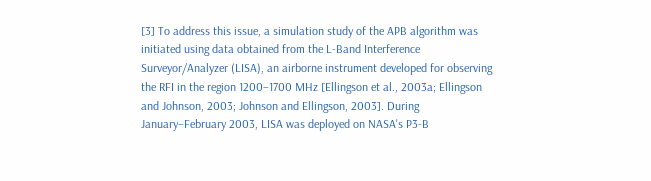[3] To address this issue, a simulation study of the APB algorithm was initiated using data obtained from the L-Band Interference Surveyor/Analyzer (LISA), an airborne instrument developed for observing the RFI in the region 1200–1700 MHz [Ellingson et al., 2003a; Ellingson and Johnson, 2003; Johnson and Ellingson, 2003]. During January–February 2003, LISA was deployed on NASA's P3-B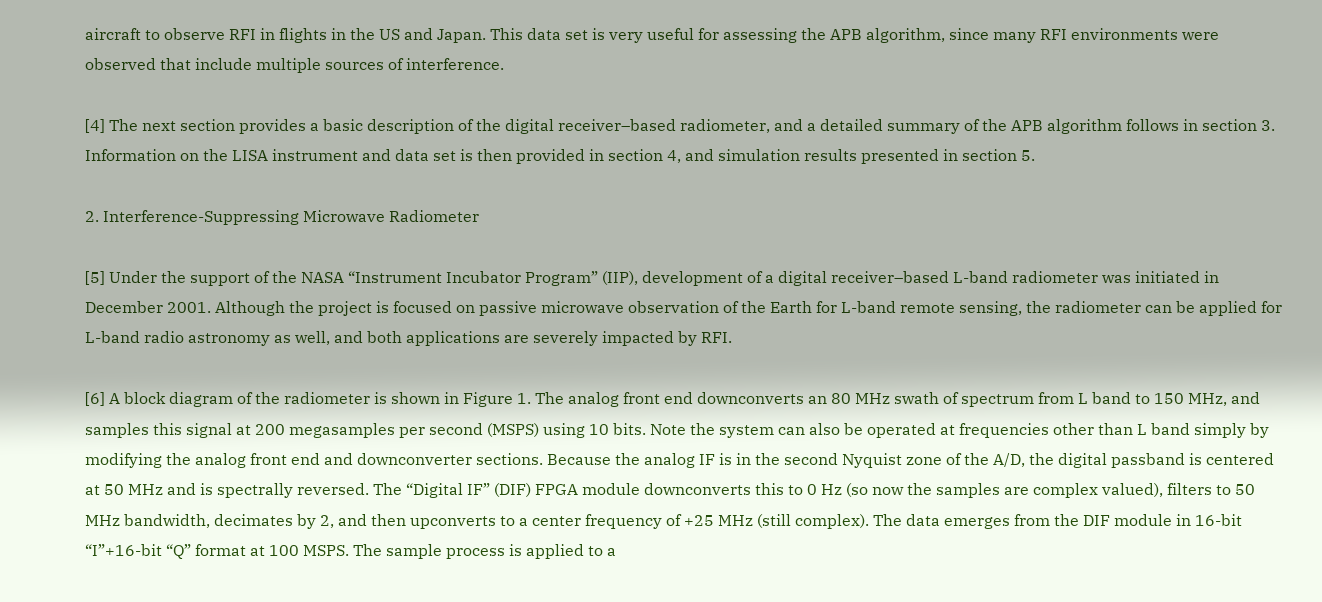aircraft to observe RFI in flights in the US and Japan. This data set is very useful for assessing the APB algorithm, since many RFI environments were observed that include multiple sources of interference.

[4] The next section provides a basic description of the digital receiver–based radiometer, and a detailed summary of the APB algorithm follows in section 3. Information on the LISA instrument and data set is then provided in section 4, and simulation results presented in section 5.

2. Interference-Suppressing Microwave Radiometer

[5] Under the support of the NASA “Instrument Incubator Program” (IIP), development of a digital receiver–based L-band radiometer was initiated in December 2001. Although the project is focused on passive microwave observation of the Earth for L-band remote sensing, the radiometer can be applied for L-band radio astronomy as well, and both applications are severely impacted by RFI.

[6] A block diagram of the radiometer is shown in Figure 1. The analog front end downconverts an 80 MHz swath of spectrum from L band to 150 MHz, and samples this signal at 200 megasamples per second (MSPS) using 10 bits. Note the system can also be operated at frequencies other than L band simply by modifying the analog front end and downconverter sections. Because the analog IF is in the second Nyquist zone of the A/D, the digital passband is centered at 50 MHz and is spectrally reversed. The “Digital IF” (DIF) FPGA module downconverts this to 0 Hz (so now the samples are complex valued), filters to 50 MHz bandwidth, decimates by 2, and then upconverts to a center frequency of +25 MHz (still complex). The data emerges from the DIF module in 16-bit “I”+16-bit “Q” format at 100 MSPS. The sample process is applied to a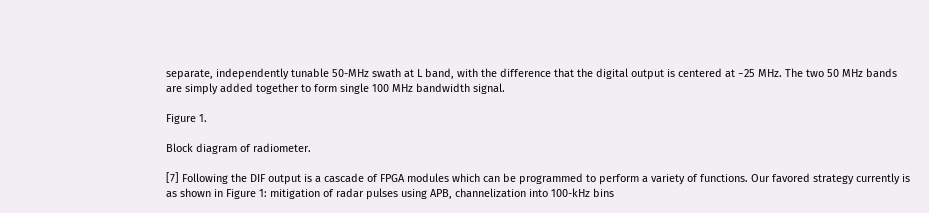separate, independently tunable 50-MHz swath at L band, with the difference that the digital output is centered at −25 MHz. The two 50 MHz bands are simply added together to form single 100 MHz bandwidth signal.

Figure 1.

Block diagram of radiometer.

[7] Following the DIF output is a cascade of FPGA modules which can be programmed to perform a variety of functions. Our favored strategy currently is as shown in Figure 1: mitigation of radar pulses using APB, channelization into 100-kHz bins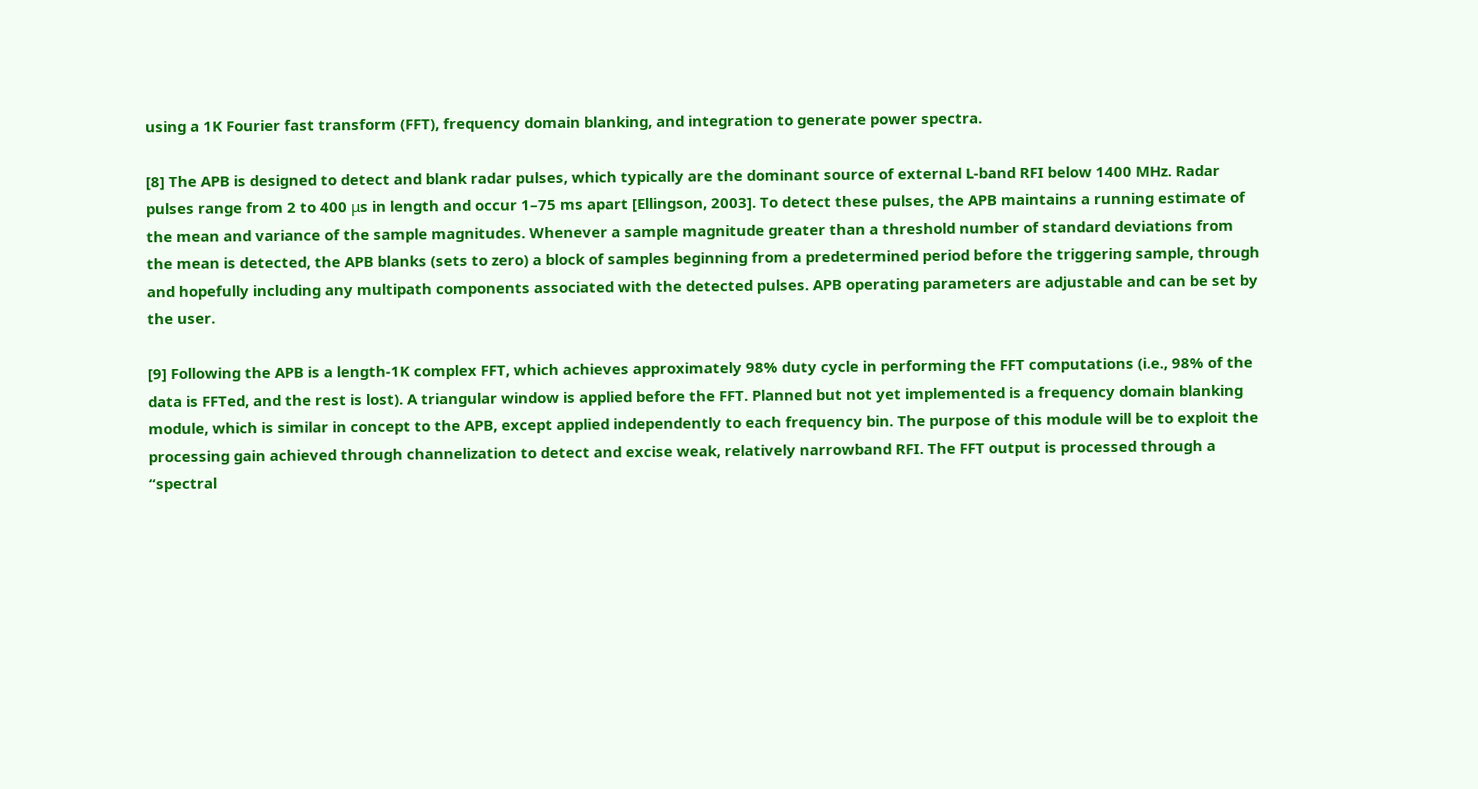using a 1K Fourier fast transform (FFT), frequency domain blanking, and integration to generate power spectra.

[8] The APB is designed to detect and blank radar pulses, which typically are the dominant source of external L-band RFI below 1400 MHz. Radar pulses range from 2 to 400 μs in length and occur 1–75 ms apart [Ellingson, 2003]. To detect these pulses, the APB maintains a running estimate of the mean and variance of the sample magnitudes. Whenever a sample magnitude greater than a threshold number of standard deviations from the mean is detected, the APB blanks (sets to zero) a block of samples beginning from a predetermined period before the triggering sample, through and hopefully including any multipath components associated with the detected pulses. APB operating parameters are adjustable and can be set by the user.

[9] Following the APB is a length-1K complex FFT, which achieves approximately 98% duty cycle in performing the FFT computations (i.e., 98% of the data is FFTed, and the rest is lost). A triangular window is applied before the FFT. Planned but not yet implemented is a frequency domain blanking module, which is similar in concept to the APB, except applied independently to each frequency bin. The purpose of this module will be to exploit the processing gain achieved through channelization to detect and excise weak, relatively narrowband RFI. The FFT output is processed through a “spectral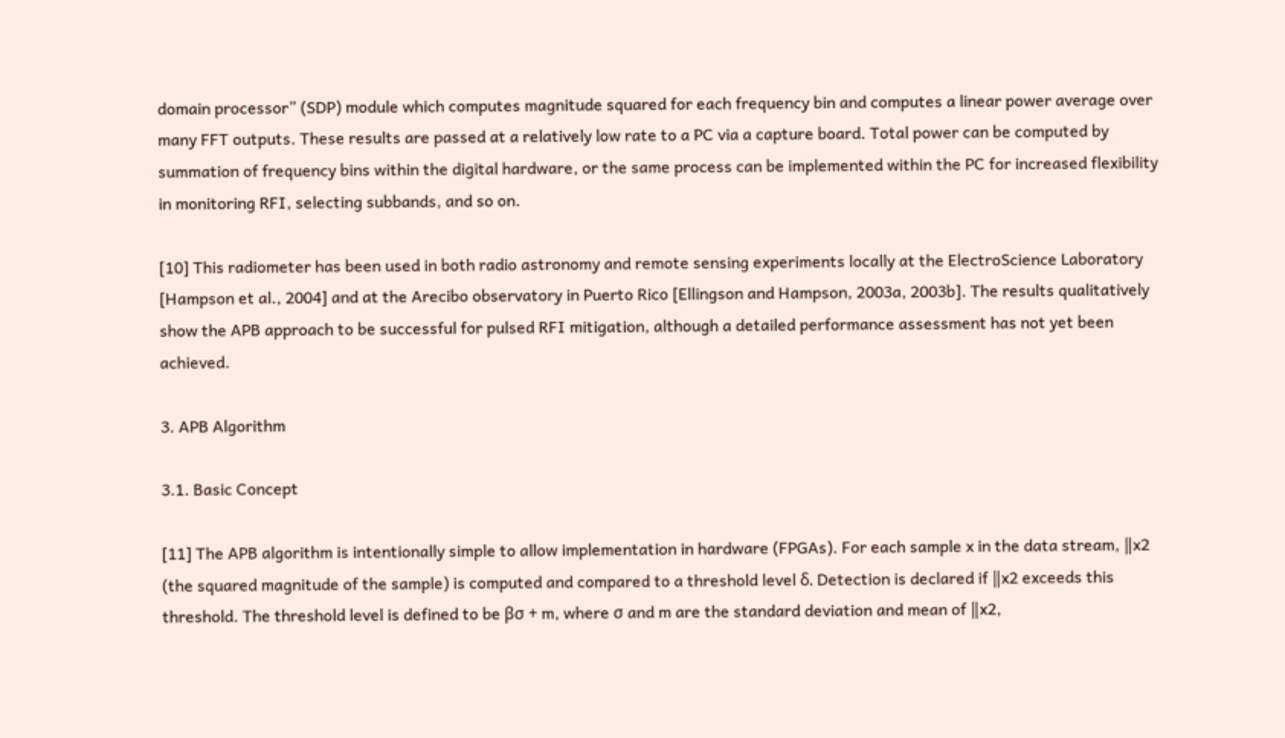domain processor” (SDP) module which computes magnitude squared for each frequency bin and computes a linear power average over many FFT outputs. These results are passed at a relatively low rate to a PC via a capture board. Total power can be computed by summation of frequency bins within the digital hardware, or the same process can be implemented within the PC for increased flexibility in monitoring RFI, selecting subbands, and so on.

[10] This radiometer has been used in both radio astronomy and remote sensing experiments locally at the ElectroScience Laboratory [Hampson et al., 2004] and at the Arecibo observatory in Puerto Rico [Ellingson and Hampson, 2003a, 2003b]. The results qualitatively show the APB approach to be successful for pulsed RFI mitigation, although a detailed performance assessment has not yet been achieved.

3. APB Algorithm

3.1. Basic Concept

[11] The APB algorithm is intentionally simple to allow implementation in hardware (FPGAs). For each sample x in the data stream, ∥x2 (the squared magnitude of the sample) is computed and compared to a threshold level δ. Detection is declared if ∥x2 exceeds this threshold. The threshold level is defined to be βσ + m, where σ and m are the standard deviation and mean of ∥x2,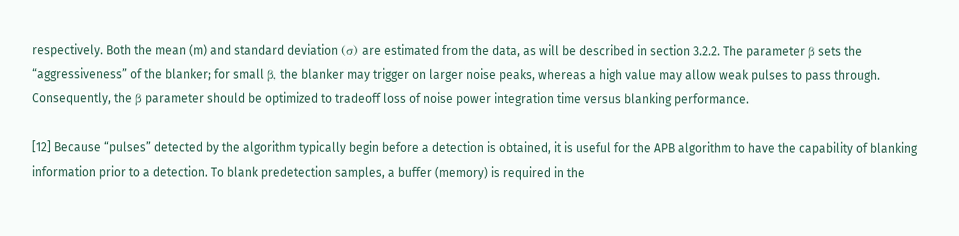respectively. Both the mean (m) and standard deviation (σ) are estimated from the data, as will be described in section 3.2.2. The parameter β sets the “aggressiveness” of the blanker; for small β, the blanker may trigger on larger noise peaks, whereas a high value may allow weak pulses to pass through. Consequently, the β parameter should be optimized to tradeoff loss of noise power integration time versus blanking performance.

[12] Because “pulses” detected by the algorithm typically begin before a detection is obtained, it is useful for the APB algorithm to have the capability of blanking information prior to a detection. To blank predetection samples, a buffer (memory) is required in the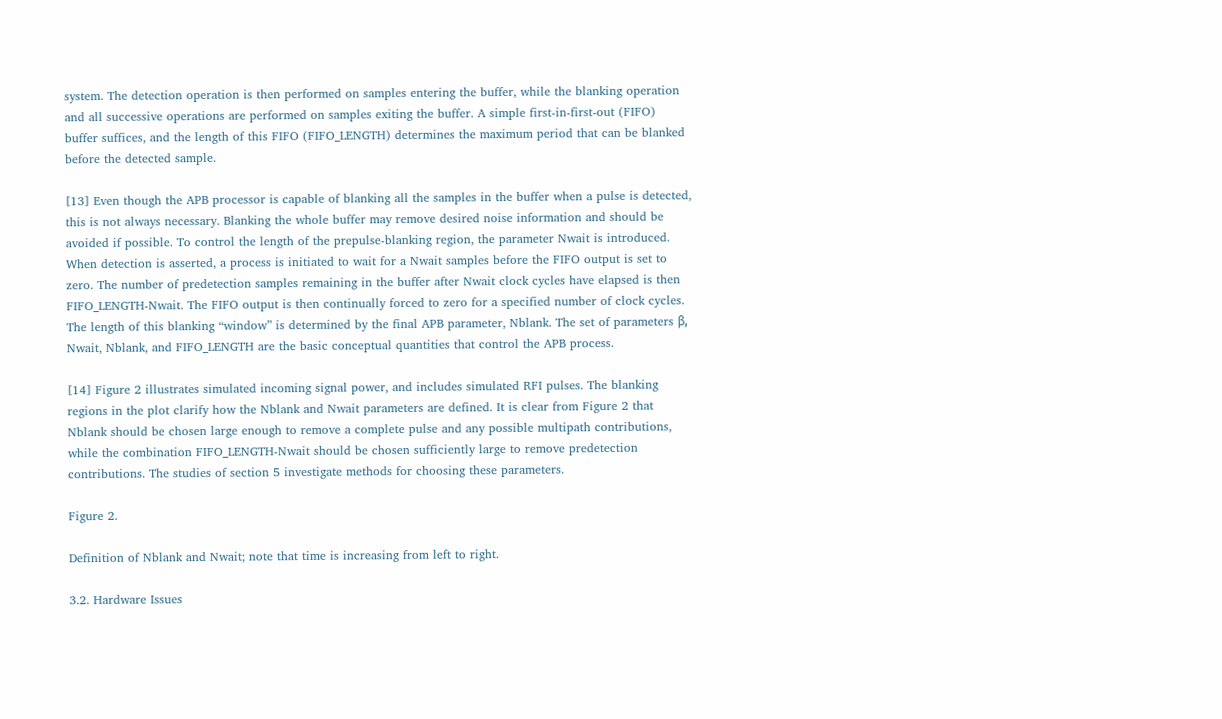system. The detection operation is then performed on samples entering the buffer, while the blanking operation and all successive operations are performed on samples exiting the buffer. A simple first-in-first-out (FIFO) buffer suffices, and the length of this FIFO (FIFO_LENGTH) determines the maximum period that can be blanked before the detected sample.

[13] Even though the APB processor is capable of blanking all the samples in the buffer when a pulse is detected, this is not always necessary. Blanking the whole buffer may remove desired noise information and should be avoided if possible. To control the length of the prepulse-blanking region, the parameter Nwait is introduced. When detection is asserted, a process is initiated to wait for a Nwait samples before the FIFO output is set to zero. The number of predetection samples remaining in the buffer after Nwait clock cycles have elapsed is then FIFO_LENGTH-Nwait. The FIFO output is then continually forced to zero for a specified number of clock cycles. The length of this blanking “window” is determined by the final APB parameter, Nblank. The set of parameters β, Nwait, Nblank, and FIFO_LENGTH are the basic conceptual quantities that control the APB process.

[14] Figure 2 illustrates simulated incoming signal power, and includes simulated RFI pulses. The blanking regions in the plot clarify how the Nblank and Nwait parameters are defined. It is clear from Figure 2 that Nblank should be chosen large enough to remove a complete pulse and any possible multipath contributions, while the combination FIFO_LENGTH-Nwait should be chosen sufficiently large to remove predetection contributions. The studies of section 5 investigate methods for choosing these parameters.

Figure 2.

Definition of Nblank and Nwait; note that time is increasing from left to right.

3.2. Hardware Issues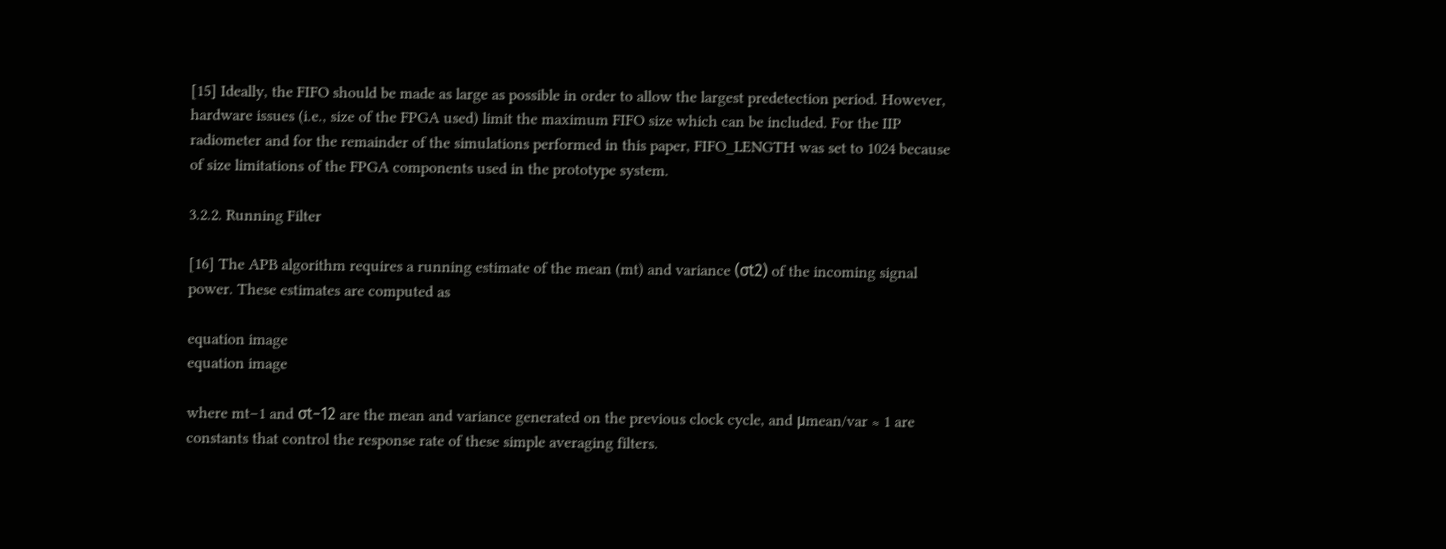[15] Ideally, the FIFO should be made as large as possible in order to allow the largest predetection period. However, hardware issues (i.e., size of the FPGA used) limit the maximum FIFO size which can be included. For the IIP radiometer and for the remainder of the simulations performed in this paper, FIFO_LENGTH was set to 1024 because of size limitations of the FPGA components used in the prototype system.

3.2.2. Running Filter

[16] The APB algorithm requires a running estimate of the mean (mt) and variance (σt2) of the incoming signal power. These estimates are computed as

equation image
equation image

where mt−1 and σt−12 are the mean and variance generated on the previous clock cycle, and μmean/var ≈ 1 are constants that control the response rate of these simple averaging filters.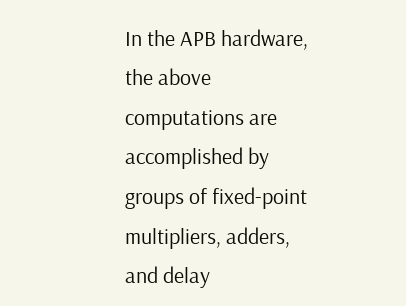In the APB hardware, the above computations are accomplished by groups of fixed-point multipliers, adders, and delay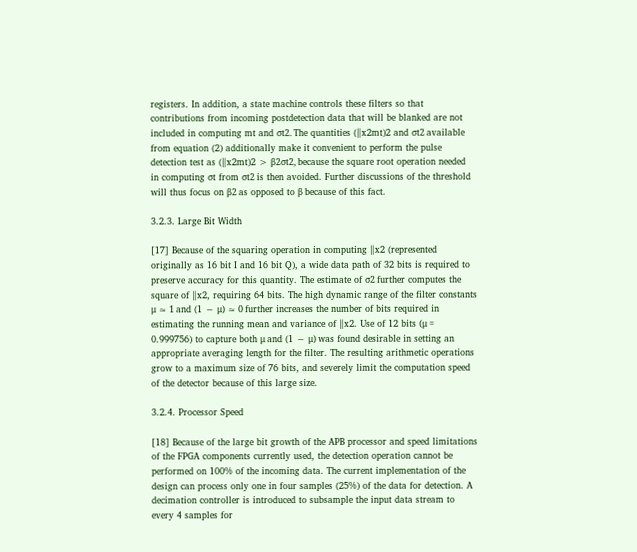registers. In addition, a state machine controls these filters so that contributions from incoming postdetection data that will be blanked are not included in computing mt and σt2. The quantities (∥x2mt)2 and σt2 available from equation (2) additionally make it convenient to perform the pulse detection test as (∥x2mt)2 > β2σt2, because the square root operation needed in computing σt from σt2 is then avoided. Further discussions of the threshold will thus focus on β2 as opposed to β because of this fact.

3.2.3. Large Bit Width

[17] Because of the squaring operation in computing ∥x2 (represented originally as 16 bit I and 16 bit Q), a wide data path of 32 bits is required to preserve accuracy for this quantity. The estimate of σ2 further computes the square of ∥x2, requiring 64 bits. The high dynamic range of the filter constants μ ≈ 1 and (1 − μ) ≈ 0 further increases the number of bits required in estimating the running mean and variance of ∥x2. Use of 12 bits (μ = 0.999756) to capture both μ and (1 − μ) was found desirable in setting an appropriate averaging length for the filter. The resulting arithmetic operations grow to a maximum size of 76 bits, and severely limit the computation speed of the detector because of this large size.

3.2.4. Processor Speed

[18] Because of the large bit growth of the APB processor and speed limitations of the FPGA components currently used, the detection operation cannot be performed on 100% of the incoming data. The current implementation of the design can process only one in four samples (25%) of the data for detection. A decimation controller is introduced to subsample the input data stream to every 4 samples for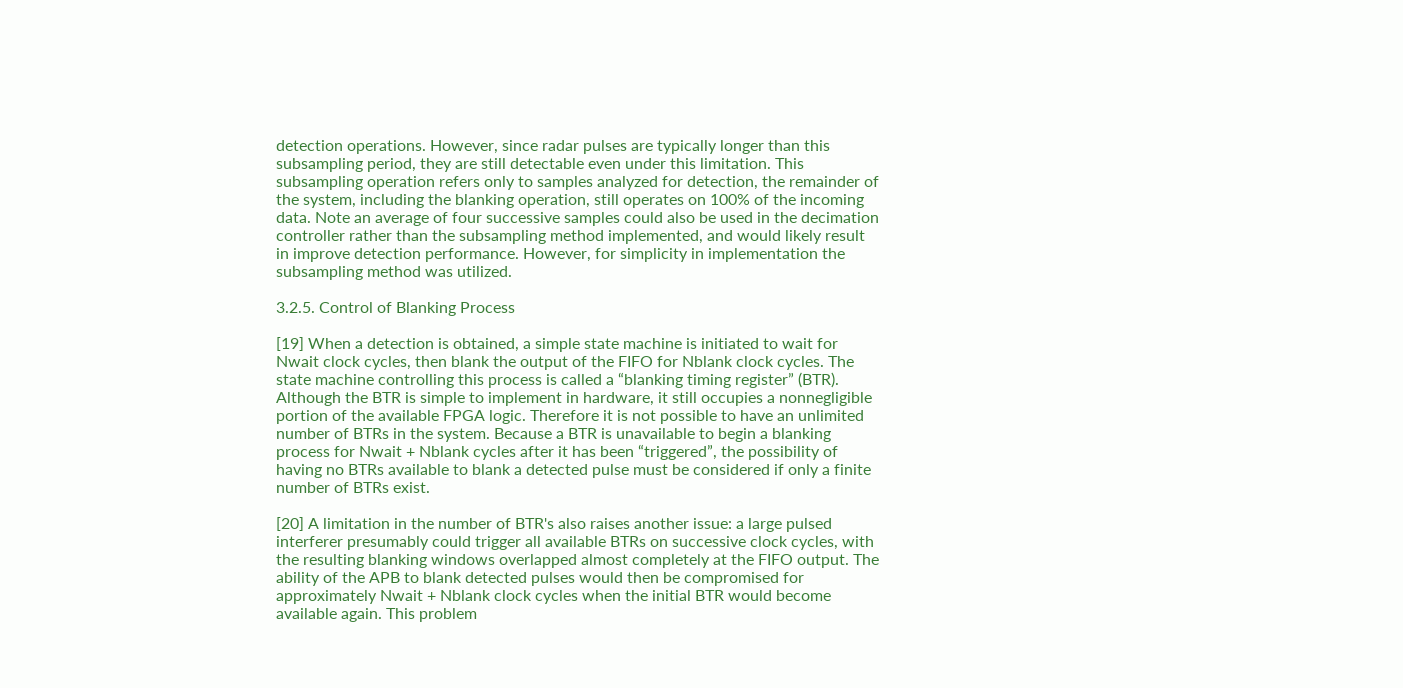detection operations. However, since radar pulses are typically longer than this subsampling period, they are still detectable even under this limitation. This subsampling operation refers only to samples analyzed for detection, the remainder of the system, including the blanking operation, still operates on 100% of the incoming data. Note an average of four successive samples could also be used in the decimation controller rather than the subsampling method implemented, and would likely result in improve detection performance. However, for simplicity in implementation the subsampling method was utilized.

3.2.5. Control of Blanking Process

[19] When a detection is obtained, a simple state machine is initiated to wait for Nwait clock cycles, then blank the output of the FIFO for Nblank clock cycles. The state machine controlling this process is called a “blanking timing register” (BTR). Although the BTR is simple to implement in hardware, it still occupies a nonnegligible portion of the available FPGA logic. Therefore it is not possible to have an unlimited number of BTRs in the system. Because a BTR is unavailable to begin a blanking process for Nwait + Nblank cycles after it has been “triggered”, the possibility of having no BTRs available to blank a detected pulse must be considered if only a finite number of BTRs exist.

[20] A limitation in the number of BTR's also raises another issue: a large pulsed interferer presumably could trigger all available BTRs on successive clock cycles, with the resulting blanking windows overlapped almost completely at the FIFO output. The ability of the APB to blank detected pulses would then be compromised for approximately Nwait + Nblank clock cycles when the initial BTR would become available again. This problem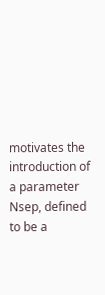motivates the introduction of a parameter Nsep, defined to be a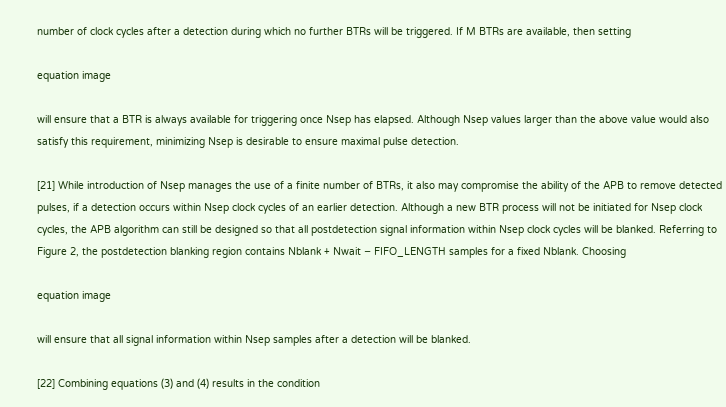number of clock cycles after a detection during which no further BTRs will be triggered. If M BTRs are available, then setting

equation image

will ensure that a BTR is always available for triggering once Nsep has elapsed. Although Nsep values larger than the above value would also satisfy this requirement, minimizing Nsep is desirable to ensure maximal pulse detection.

[21] While introduction of Nsep manages the use of a finite number of BTRs, it also may compromise the ability of the APB to remove detected pulses, if a detection occurs within Nsep clock cycles of an earlier detection. Although a new BTR process will not be initiated for Nsep clock cycles, the APB algorithm can still be designed so that all postdetection signal information within Nsep clock cycles will be blanked. Referring to Figure 2, the postdetection blanking region contains Nblank + Nwait − FIFO_LENGTH samples for a fixed Nblank. Choosing

equation image

will ensure that all signal information within Nsep samples after a detection will be blanked.

[22] Combining equations (3) and (4) results in the condition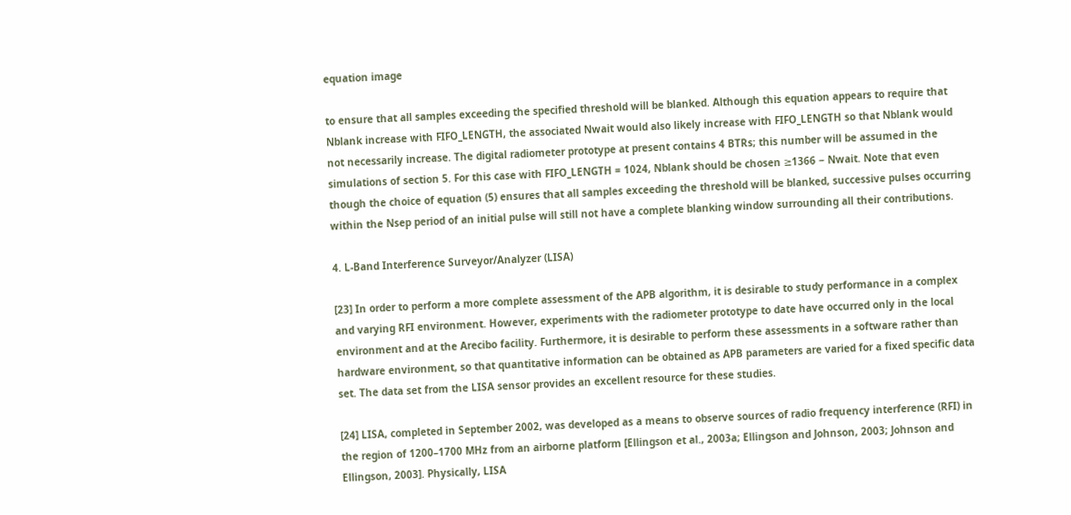equation image

to ensure that all samples exceeding the specified threshold will be blanked. Although this equation appears to require that Nblank increase with FIFO_LENGTH, the associated Nwait would also likely increase with FIFO_LENGTH so that Nblank would not necessarily increase. The digital radiometer prototype at present contains 4 BTRs; this number will be assumed in the simulations of section 5. For this case with FIFO_LENGTH = 1024, Nblank should be chosen ≥1366 − Nwait. Note that even though the choice of equation (5) ensures that all samples exceeding the threshold will be blanked, successive pulses occurring within the Nsep period of an initial pulse will still not have a complete blanking window surrounding all their contributions.

4. L-Band Interference Surveyor/Analyzer (LISA)

[23] In order to perform a more complete assessment of the APB algorithm, it is desirable to study performance in a complex and varying RFI environment. However, experiments with the radiometer prototype to date have occurred only in the local environment and at the Arecibo facility. Furthermore, it is desirable to perform these assessments in a software rather than hardware environment, so that quantitative information can be obtained as APB parameters are varied for a fixed specific data set. The data set from the LISA sensor provides an excellent resource for these studies.

[24] LISA, completed in September 2002, was developed as a means to observe sources of radio frequency interference (RFI) in the region of 1200–1700 MHz from an airborne platform [Ellingson et al., 2003a; Ellingson and Johnson, 2003; Johnson and Ellingson, 2003]. Physically, LISA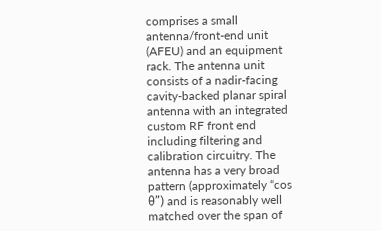comprises a small antenna/front-end unit (AFEU) and an equipment rack. The antenna unit consists of a nadir-facing cavity-backed planar spiral antenna with an integrated custom RF front end including filtering and calibration circuitry. The antenna has a very broad pattern (approximately “cos θ”) and is reasonably well matched over the span of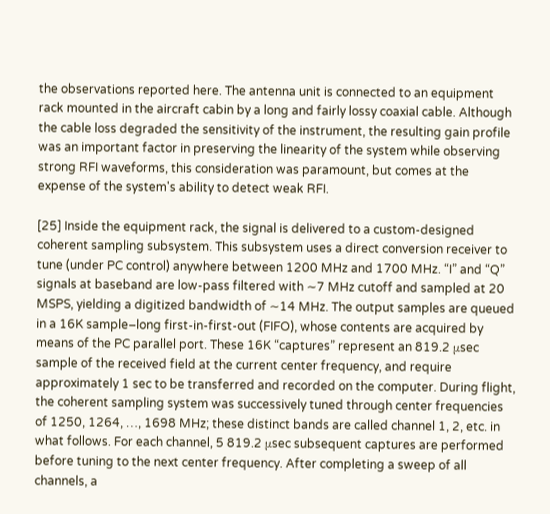the observations reported here. The antenna unit is connected to an equipment rack mounted in the aircraft cabin by a long and fairly lossy coaxial cable. Although the cable loss degraded the sensitivity of the instrument, the resulting gain profile was an important factor in preserving the linearity of the system while observing strong RFI waveforms, this consideration was paramount, but comes at the expense of the system's ability to detect weak RFI.

[25] Inside the equipment rack, the signal is delivered to a custom-designed coherent sampling subsystem. This subsystem uses a direct conversion receiver to tune (under PC control) anywhere between 1200 MHz and 1700 MHz. “I” and “Q” signals at baseband are low-pass filtered with ∼7 MHz cutoff and sampled at 20 MSPS, yielding a digitized bandwidth of ∼14 MHz. The output samples are queued in a 16K sample–long first-in-first-out (FIFO), whose contents are acquired by means of the PC parallel port. These 16K “captures” represent an 819.2 μsec sample of the received field at the current center frequency, and require approximately 1 sec to be transferred and recorded on the computer. During flight, the coherent sampling system was successively tuned through center frequencies of 1250, 1264, …, 1698 MHz; these distinct bands are called channel 1, 2, etc. in what follows. For each channel, 5 819.2 μsec subsequent captures are performed before tuning to the next center frequency. After completing a sweep of all channels, a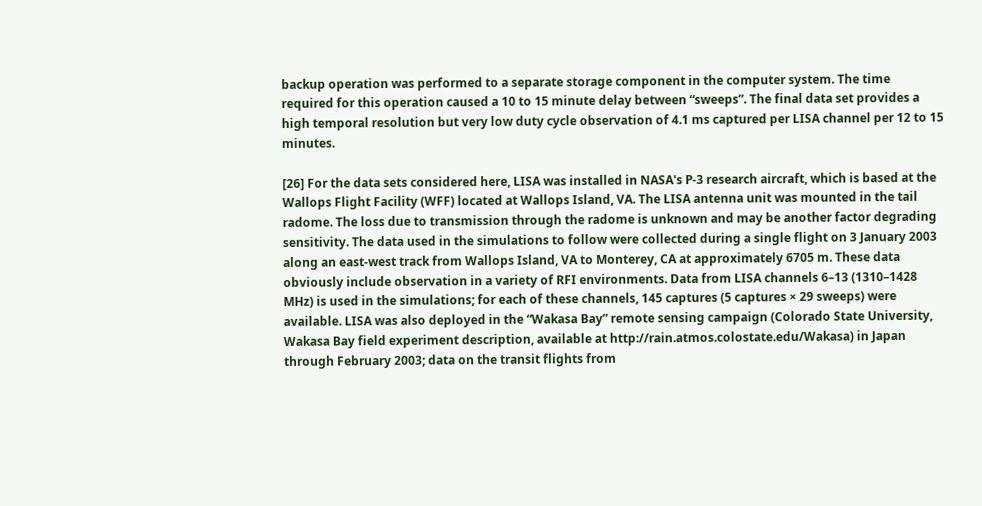backup operation was performed to a separate storage component in the computer system. The time required for this operation caused a 10 to 15 minute delay between “sweeps”. The final data set provides a high temporal resolution but very low duty cycle observation of 4.1 ms captured per LISA channel per 12 to 15 minutes.

[26] For the data sets considered here, LISA was installed in NASA's P-3 research aircraft, which is based at the Wallops Flight Facility (WFF) located at Wallops Island, VA. The LISA antenna unit was mounted in the tail radome. The loss due to transmission through the radome is unknown and may be another factor degrading sensitivity. The data used in the simulations to follow were collected during a single flight on 3 January 2003 along an east-west track from Wallops Island, VA to Monterey, CA at approximately 6705 m. These data obviously include observation in a variety of RFI environments. Data from LISA channels 6–13 (1310–1428 MHz) is used in the simulations; for each of these channels, 145 captures (5 captures × 29 sweeps) were available. LISA was also deployed in the “Wakasa Bay” remote sensing campaign (Colorado State University, Wakasa Bay field experiment description, available at http://rain.atmos.colostate.edu/Wakasa) in Japan through February 2003; data on the transit flights from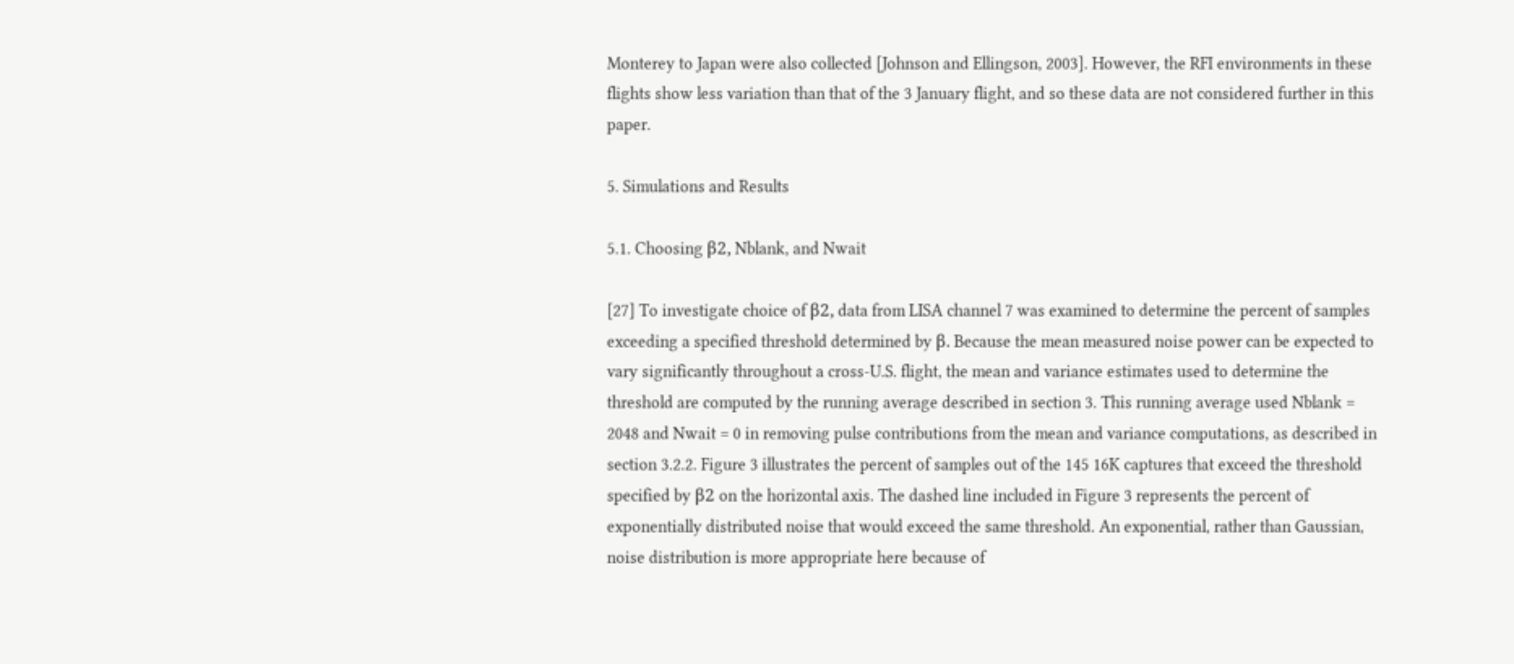Monterey to Japan were also collected [Johnson and Ellingson, 2003]. However, the RFI environments in these flights show less variation than that of the 3 January flight, and so these data are not considered further in this paper.

5. Simulations and Results

5.1. Choosing β2, Nblank, and Nwait

[27] To investigate choice of β2, data from LISA channel 7 was examined to determine the percent of samples exceeding a specified threshold determined by β. Because the mean measured noise power can be expected to vary significantly throughout a cross-U.S. flight, the mean and variance estimates used to determine the threshold are computed by the running average described in section 3. This running average used Nblank = 2048 and Nwait = 0 in removing pulse contributions from the mean and variance computations, as described in section 3.2.2. Figure 3 illustrates the percent of samples out of the 145 16K captures that exceed the threshold specified by β2 on the horizontal axis. The dashed line included in Figure 3 represents the percent of exponentially distributed noise that would exceed the same threshold. An exponential, rather than Gaussian, noise distribution is more appropriate here because of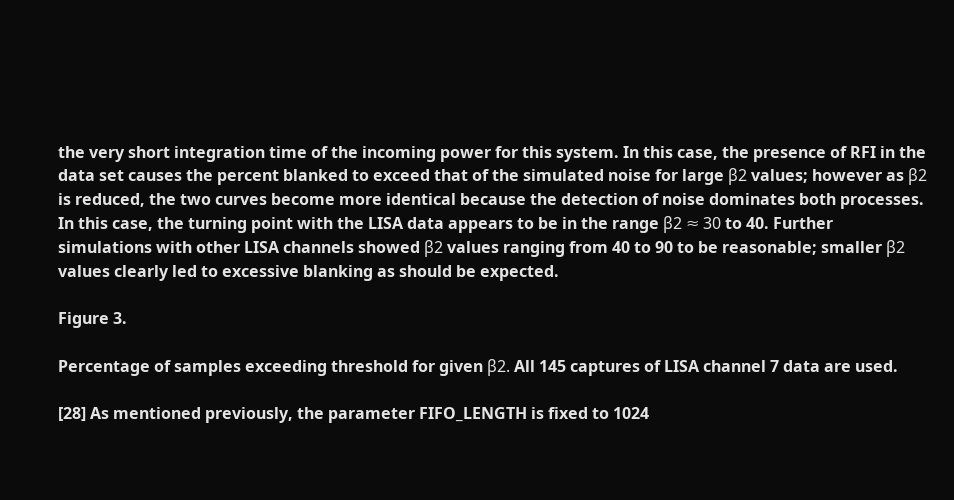the very short integration time of the incoming power for this system. In this case, the presence of RFI in the data set causes the percent blanked to exceed that of the simulated noise for large β2 values; however as β2 is reduced, the two curves become more identical because the detection of noise dominates both processes. In this case, the turning point with the LISA data appears to be in the range β2 ≈ 30 to 40. Further simulations with other LISA channels showed β2 values ranging from 40 to 90 to be reasonable; smaller β2 values clearly led to excessive blanking as should be expected.

Figure 3.

Percentage of samples exceeding threshold for given β2. All 145 captures of LISA channel 7 data are used.

[28] As mentioned previously, the parameter FIFO_LENGTH is fixed to 1024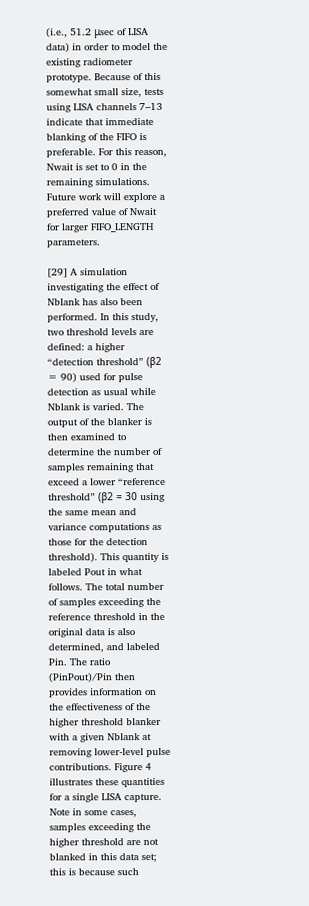(i.e., 51.2 μsec of LISA data) in order to model the existing radiometer prototype. Because of this somewhat small size, tests using LISA channels 7–13 indicate that immediate blanking of the FIFO is preferable. For this reason, Nwait is set to 0 in the remaining simulations. Future work will explore a preferred value of Nwait for larger FIFO_LENGTH parameters.

[29] A simulation investigating the effect of Nblank has also been performed. In this study, two threshold levels are defined: a higher “detection threshold” (β2 = 90) used for pulse detection as usual while Nblank is varied. The output of the blanker is then examined to determine the number of samples remaining that exceed a lower “reference threshold” (β2 = 30 using the same mean and variance computations as those for the detection threshold). This quantity is labeled Pout in what follows. The total number of samples exceeding the reference threshold in the original data is also determined, and labeled Pin. The ratio (PinPout)/Pin then provides information on the effectiveness of the higher threshold blanker with a given Nblank at removing lower-level pulse contributions. Figure 4 illustrates these quantities for a single LISA capture. Note in some cases, samples exceeding the higher threshold are not blanked in this data set; this is because such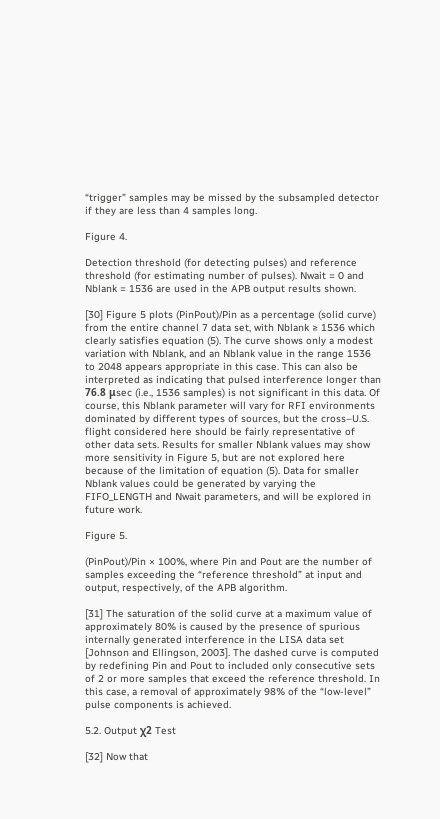“trigger” samples may be missed by the subsampled detector if they are less than 4 samples long.

Figure 4.

Detection threshold (for detecting pulses) and reference threshold (for estimating number of pulses). Nwait = 0 and Nblank = 1536 are used in the APB output results shown.

[30] Figure 5 plots (PinPout)/Pin as a percentage (solid curve) from the entire channel 7 data set, with Nblank ≥ 1536 which clearly satisfies equation (5). The curve shows only a modest variation with Nblank, and an Nblank value in the range 1536 to 2048 appears appropriate in this case. This can also be interpreted as indicating that pulsed interference longer than 76.8 μsec (i.e., 1536 samples) is not significant in this data. Of course, this Nblank parameter will vary for RFI environments dominated by different types of sources, but the cross–U.S. flight considered here should be fairly representative of other data sets. Results for smaller Nblank values may show more sensitivity in Figure 5, but are not explored here because of the limitation of equation (5). Data for smaller Nblank values could be generated by varying the FIFO_LENGTH and Nwait parameters, and will be explored in future work.

Figure 5.

(PinPout)/Pin × 100%, where Pin and Pout are the number of samples exceeding the “reference threshold” at input and output, respectively, of the APB algorithm.

[31] The saturation of the solid curve at a maximum value of approximately 80% is caused by the presence of spurious internally generated interference in the LISA data set [Johnson and Ellingson, 2003]. The dashed curve is computed by redefining Pin and Pout to included only consecutive sets of 2 or more samples that exceed the reference threshold. In this case, a removal of approximately 98% of the “low-level” pulse components is achieved.

5.2. Output χ2 Test

[32] Now that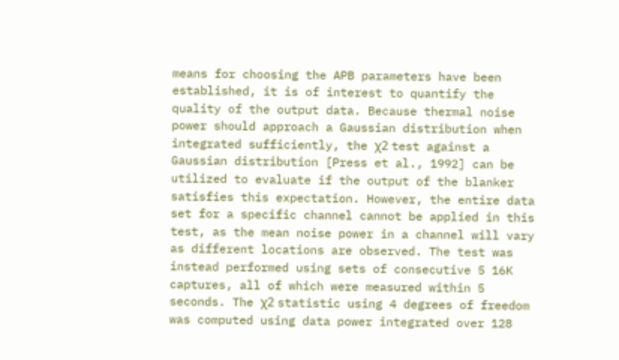means for choosing the APB parameters have been established, it is of interest to quantify the quality of the output data. Because thermal noise power should approach a Gaussian distribution when integrated sufficiently, the χ2 test against a Gaussian distribution [Press et al., 1992] can be utilized to evaluate if the output of the blanker satisfies this expectation. However, the entire data set for a specific channel cannot be applied in this test, as the mean noise power in a channel will vary as different locations are observed. The test was instead performed using sets of consecutive 5 16K captures, all of which were measured within 5 seconds. The χ2 statistic using 4 degrees of freedom was computed using data power integrated over 128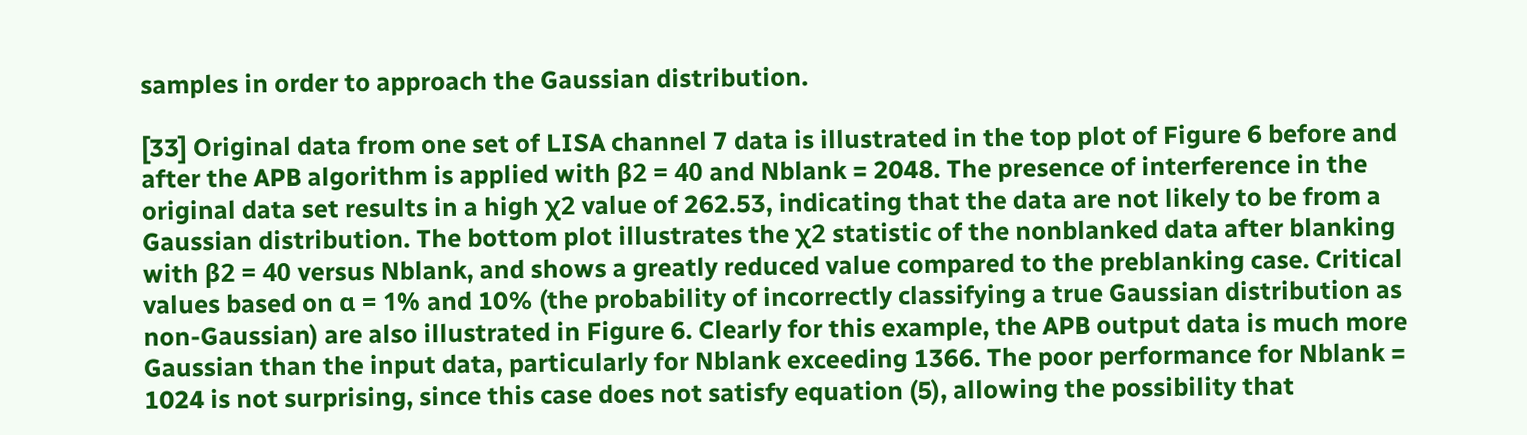samples in order to approach the Gaussian distribution.

[33] Original data from one set of LISA channel 7 data is illustrated in the top plot of Figure 6 before and after the APB algorithm is applied with β2 = 40 and Nblank = 2048. The presence of interference in the original data set results in a high χ2 value of 262.53, indicating that the data are not likely to be from a Gaussian distribution. The bottom plot illustrates the χ2 statistic of the nonblanked data after blanking with β2 = 40 versus Nblank, and shows a greatly reduced value compared to the preblanking case. Critical values based on α = 1% and 10% (the probability of incorrectly classifying a true Gaussian distribution as non-Gaussian) are also illustrated in Figure 6. Clearly for this example, the APB output data is much more Gaussian than the input data, particularly for Nblank exceeding 1366. The poor performance for Nblank = 1024 is not surprising, since this case does not satisfy equation (5), allowing the possibility that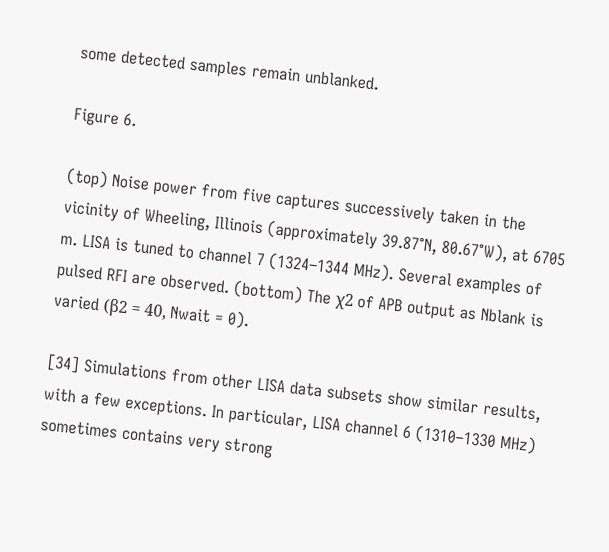some detected samples remain unblanked.

Figure 6.

(top) Noise power from five captures successively taken in the vicinity of Wheeling, Illinois (approximately 39.87°N, 80.67°W), at 6705 m. LISA is tuned to channel 7 (1324–1344 MHz). Several examples of pulsed RFI are observed. (bottom) The χ2 of APB output as Nblank is varied (β2 = 40, Nwait = 0).

[34] Simulations from other LISA data subsets show similar results, with a few exceptions. In particular, LISA channel 6 (1310–1330 MHz) sometimes contains very strong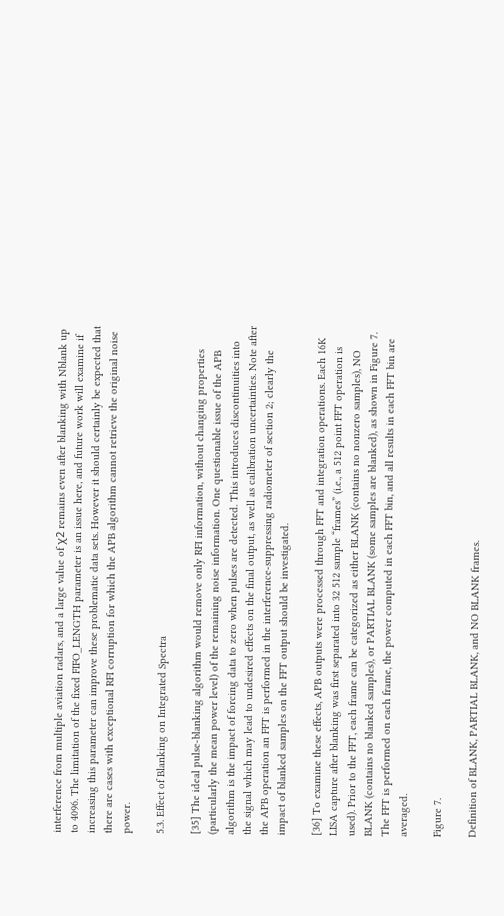interference from multiple aviation radars, and a large value of χ2 remains even after blanking with Nblank up to 4096. The limitation of the fixed FIFO_LENGTH parameter is an issue here, and future work will examine if increasing this parameter can improve these problematic data sets. However it should certainly be expected that there are cases with exceptional RFI corruption for which the APB algorithm cannot retrieve the original noise power.

5.3. Effect of Blanking on Integrated Spectra

[35] The ideal pulse-blanking algorithm would remove only RFI information, without changing properties (particularly the mean power level) of the remaining noise information. One questionable issue of the APB algorithm is the impact of forcing data to zero when pulses are detected. This introduces discontinuities into the signal which may lead to undesired effects on the final output, as well as calibration uncertainties. Note after the APB operation an FFT is performed in the interference-suppressing radiometer of section 2; clearly the impact of blanked samples on the FFT output should be investigated.

[36] To examine these effects, APB outputs were processed through FFT and integration operations. Each 16K LISA capture after blanking was first separated into 32 512 sample “frames” (i.e., a 512 point FFT operation is used). Prior to the FFT, each frame can be categorized as either BLANK (contains no nonzero samples), NO BLANK (contains no blanked samples), or PARTIAL BLANK (some samples are blanked), as shown in Figure 7. The FFT is performed on each frame, the power computed in each FFT bin, and all results in each FFT bin are averaged.

Figure 7.

Definition of BLANK, PARTIAL BLANK, and NO BLANK frames.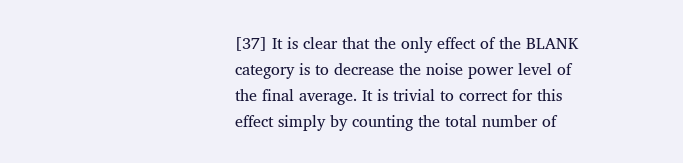[37] It is clear that the only effect of the BLANK category is to decrease the noise power level of the final average. It is trivial to correct for this effect simply by counting the total number of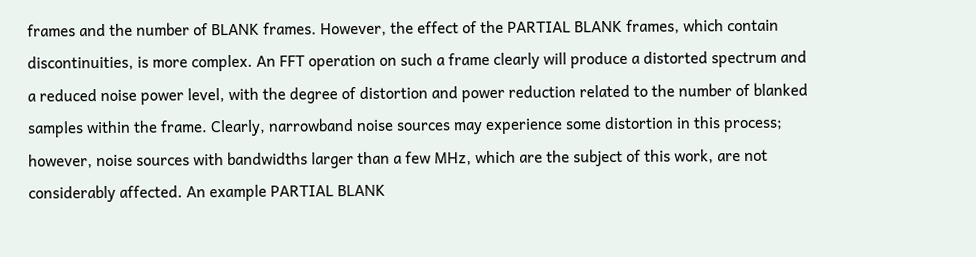frames and the number of BLANK frames. However, the effect of the PARTIAL BLANK frames, which contain discontinuities, is more complex. An FFT operation on such a frame clearly will produce a distorted spectrum and a reduced noise power level, with the degree of distortion and power reduction related to the number of blanked samples within the frame. Clearly, narrowband noise sources may experience some distortion in this process; however, noise sources with bandwidths larger than a few MHz, which are the subject of this work, are not considerably affected. An example PARTIAL BLANK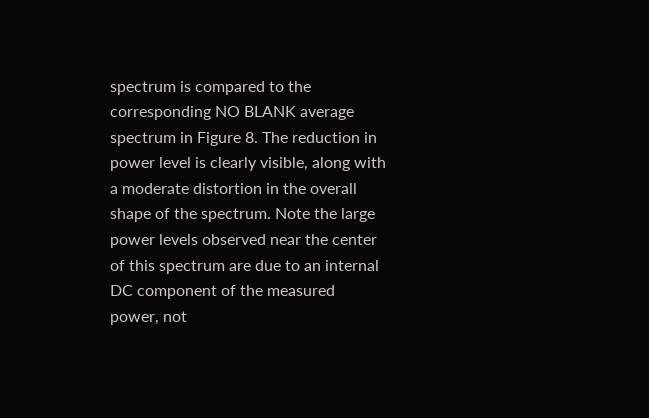spectrum is compared to the corresponding NO BLANK average spectrum in Figure 8. The reduction in power level is clearly visible, along with a moderate distortion in the overall shape of the spectrum. Note the large power levels observed near the center of this spectrum are due to an internal DC component of the measured power, not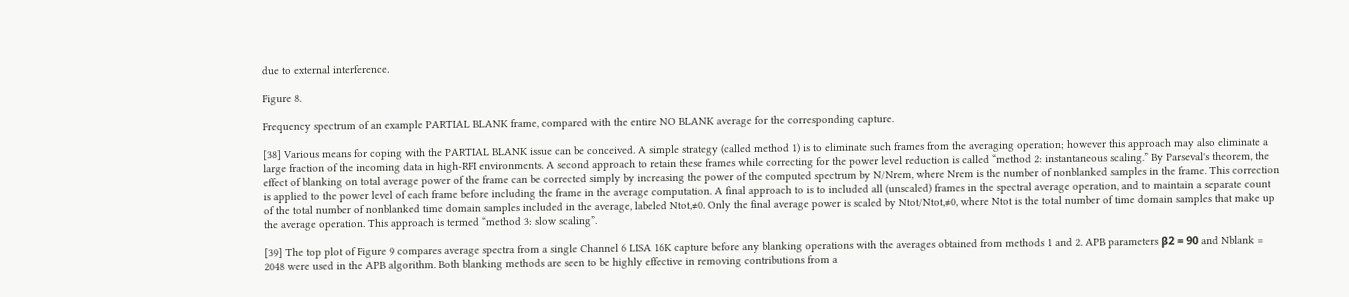due to external interference.

Figure 8.

Frequency spectrum of an example PARTIAL BLANK frame, compared with the entire NO BLANK average for the corresponding capture.

[38] Various means for coping with the PARTIAL BLANK issue can be conceived. A simple strategy (called method 1) is to eliminate such frames from the averaging operation; however this approach may also eliminate a large fraction of the incoming data in high-RFI environments. A second approach to retain these frames while correcting for the power level reduction is called “method 2: instantaneous scaling.” By Parseval's theorem, the effect of blanking on total average power of the frame can be corrected simply by increasing the power of the computed spectrum by N/Nrem, where Nrem is the number of nonblanked samples in the frame. This correction is applied to the power level of each frame before including the frame in the average computation. A final approach to is to included all (unscaled) frames in the spectral average operation, and to maintain a separate count of the total number of nonblanked time domain samples included in the average, labeled Ntot,≠0. Only the final average power is scaled by Ntot/Ntot,≠0, where Ntot is the total number of time domain samples that make up the average operation. This approach is termed “method 3: slow scaling”.

[39] The top plot of Figure 9 compares average spectra from a single Channel 6 LISA 16K capture before any blanking operations with the averages obtained from methods 1 and 2. APB parameters β2 = 90 and Nblank = 2048 were used in the APB algorithm. Both blanking methods are seen to be highly effective in removing contributions from a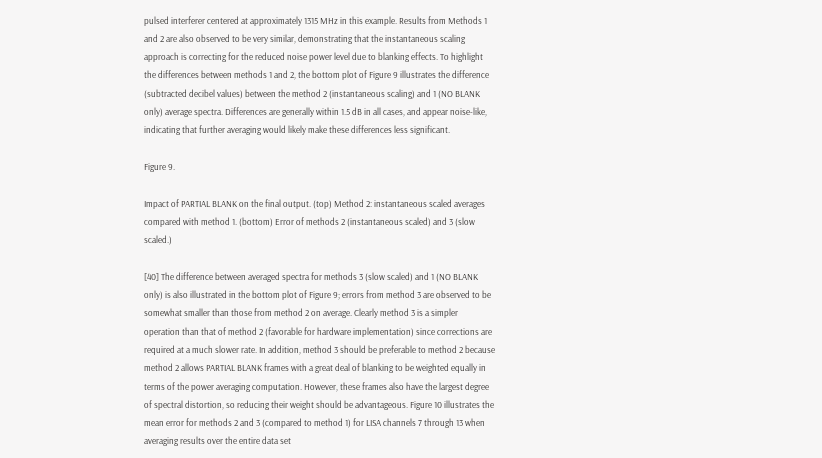pulsed interferer centered at approximately 1315 MHz in this example. Results from Methods 1 and 2 are also observed to be very similar, demonstrating that the instantaneous scaling approach is correcting for the reduced noise power level due to blanking effects. To highlight the differences between methods 1 and 2, the bottom plot of Figure 9 illustrates the difference (subtracted decibel values) between the method 2 (instantaneous scaling) and 1 (NO BLANK only) average spectra. Differences are generally within 1.5 dB in all cases, and appear noise-like, indicating that further averaging would likely make these differences less significant.

Figure 9.

Impact of PARTIAL BLANK on the final output. (top) Method 2: instantaneous scaled averages compared with method 1. (bottom) Error of methods 2 (instantaneous scaled) and 3 (slow scaled.)

[40] The difference between averaged spectra for methods 3 (slow scaled) and 1 (NO BLANK only) is also illustrated in the bottom plot of Figure 9; errors from method 3 are observed to be somewhat smaller than those from method 2 on average. Clearly method 3 is a simpler operation than that of method 2 (favorable for hardware implementation) since corrections are required at a much slower rate. In addition, method 3 should be preferable to method 2 because method 2 allows PARTIAL BLANK frames with a great deal of blanking to be weighted equally in terms of the power averaging computation. However, these frames also have the largest degree of spectral distortion, so reducing their weight should be advantageous. Figure 10 illustrates the mean error for methods 2 and 3 (compared to method 1) for LISA channels 7 through 13 when averaging results over the entire data set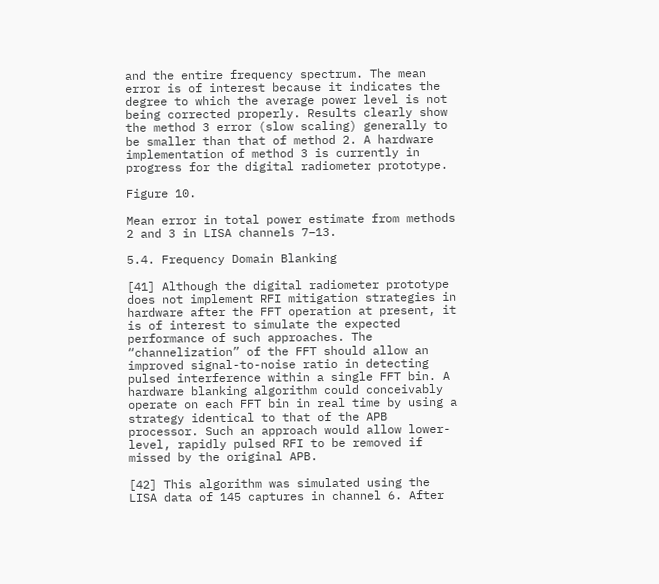and the entire frequency spectrum. The mean error is of interest because it indicates the degree to which the average power level is not being corrected properly. Results clearly show the method 3 error (slow scaling) generally to be smaller than that of method 2. A hardware implementation of method 3 is currently in progress for the digital radiometer prototype.

Figure 10.

Mean error in total power estimate from methods 2 and 3 in LISA channels 7–13.

5.4. Frequency Domain Blanking

[41] Although the digital radiometer prototype does not implement RFI mitigation strategies in hardware after the FFT operation at present, it is of interest to simulate the expected performance of such approaches. The “channelization” of the FFT should allow an improved signal-to-noise ratio in detecting pulsed interference within a single FFT bin. A hardware blanking algorithm could conceivably operate on each FFT bin in real time by using a strategy identical to that of the APB processor. Such an approach would allow lower-level, rapidly pulsed RFI to be removed if missed by the original APB.

[42] This algorithm was simulated using the LISA data of 145 captures in channel 6. After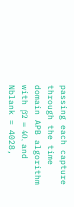passing each capture through the time domain APB algorithm with β2 = 40, and Nblank = 4028,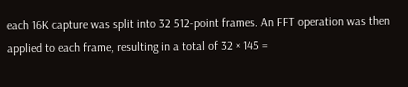each 16K capture was split into 32 512-point frames. An FFT operation was then applied to each frame, resulting in a total of 32 × 145 =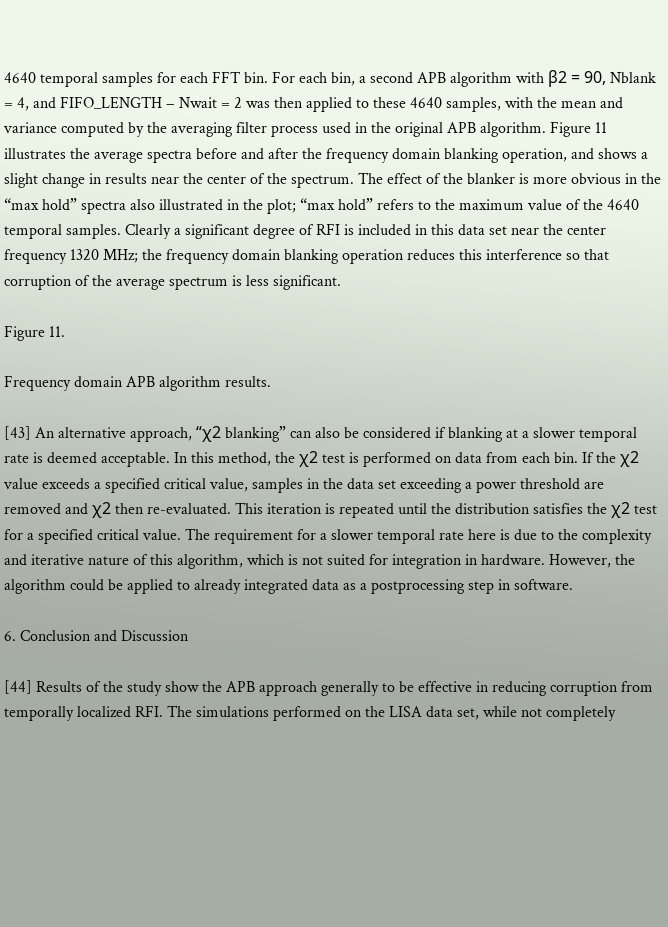4640 temporal samples for each FFT bin. For each bin, a second APB algorithm with β2 = 90, Nblank = 4, and FIFO_LENGTH − Nwait = 2 was then applied to these 4640 samples, with the mean and variance computed by the averaging filter process used in the original APB algorithm. Figure 11 illustrates the average spectra before and after the frequency domain blanking operation, and shows a slight change in results near the center of the spectrum. The effect of the blanker is more obvious in the “max hold” spectra also illustrated in the plot; “max hold” refers to the maximum value of the 4640 temporal samples. Clearly a significant degree of RFI is included in this data set near the center frequency 1320 MHz; the frequency domain blanking operation reduces this interference so that corruption of the average spectrum is less significant.

Figure 11.

Frequency domain APB algorithm results.

[43] An alternative approach, “χ2 blanking” can also be considered if blanking at a slower temporal rate is deemed acceptable. In this method, the χ2 test is performed on data from each bin. If the χ2 value exceeds a specified critical value, samples in the data set exceeding a power threshold are removed and χ2 then re-evaluated. This iteration is repeated until the distribution satisfies the χ2 test for a specified critical value. The requirement for a slower temporal rate here is due to the complexity and iterative nature of this algorithm, which is not suited for integration in hardware. However, the algorithm could be applied to already integrated data as a postprocessing step in software.

6. Conclusion and Discussion

[44] Results of the study show the APB approach generally to be effective in reducing corruption from temporally localized RFI. The simulations performed on the LISA data set, while not completely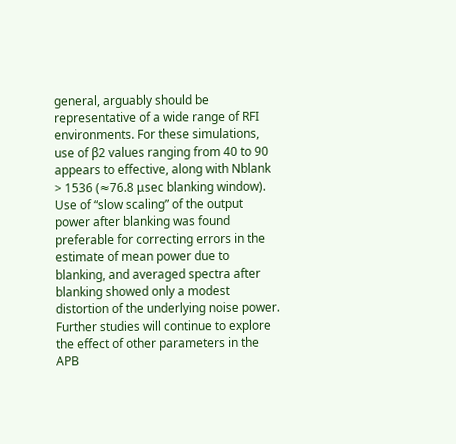general, arguably should be representative of a wide range of RFI environments. For these simulations, use of β2 values ranging from 40 to 90 appears to effective, along with Nblank > 1536 (≈76.8 μsec blanking window). Use of “slow scaling” of the output power after blanking was found preferable for correcting errors in the estimate of mean power due to blanking, and averaged spectra after blanking showed only a modest distortion of the underlying noise power. Further studies will continue to explore the effect of other parameters in the APB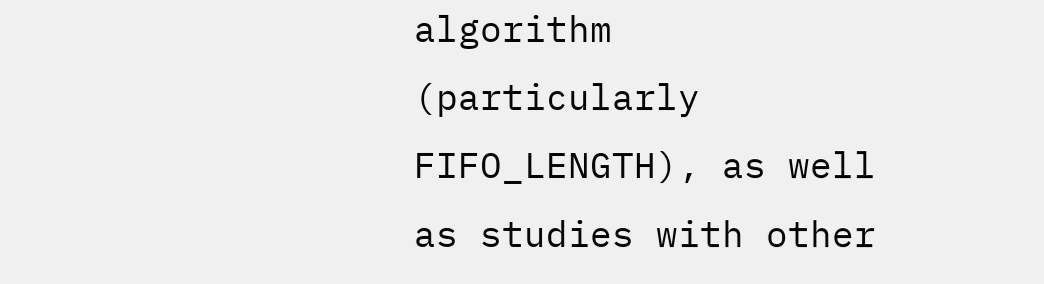algorithm (particularly FIFO_LENGTH), as well as studies with other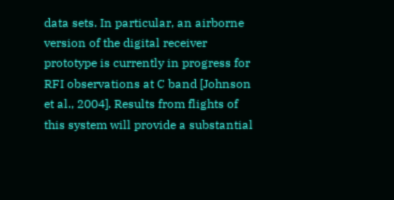data sets. In particular, an airborne version of the digital receiver prototype is currently in progress for RFI observations at C band [Johnson et al., 2004]. Results from flights of this system will provide a substantial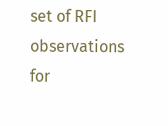set of RFI observations for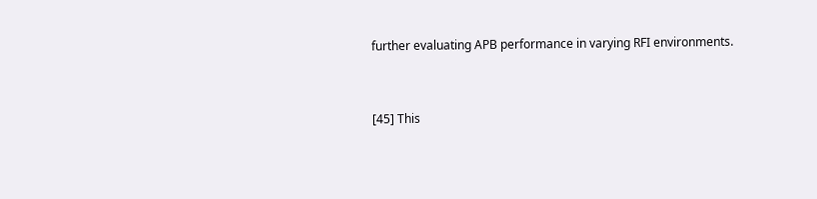further evaluating APB performance in varying RFI environments.


[45] This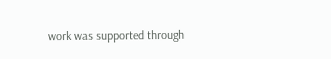work was supported through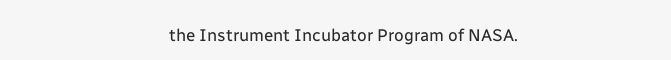the Instrument Incubator Program of NASA.